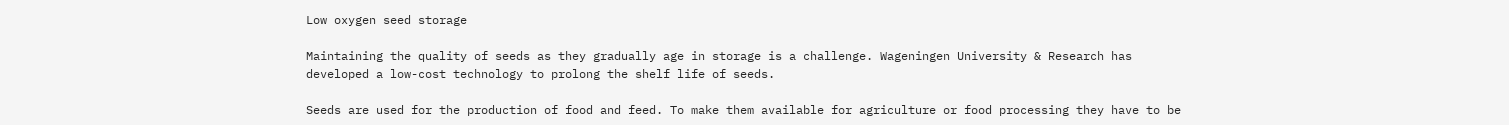Low oxygen seed storage

Maintaining the quality of seeds as they gradually age in storage is a challenge. Wageningen University & Research has developed a low-cost technology to prolong the shelf life of seeds.

Seeds are used for the production of food and feed. To make them available for agriculture or food processing they have to be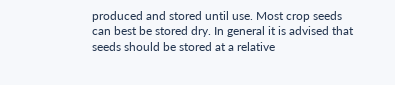produced and stored until use. Most crop seeds can best be stored dry. In general it is advised that seeds should be stored at a relative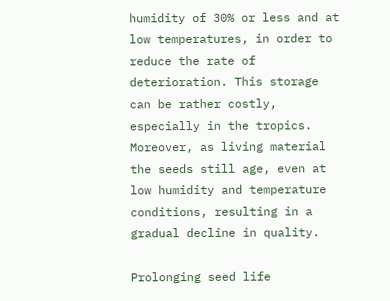humidity of 30% or less and at low temperatures, in order to reduce the rate of deterioration. This storage can be rather costly, especially in the tropics. Moreover, as living material the seeds still age, even at low humidity and temperature conditions, resulting in a gradual decline in quality.

Prolonging seed life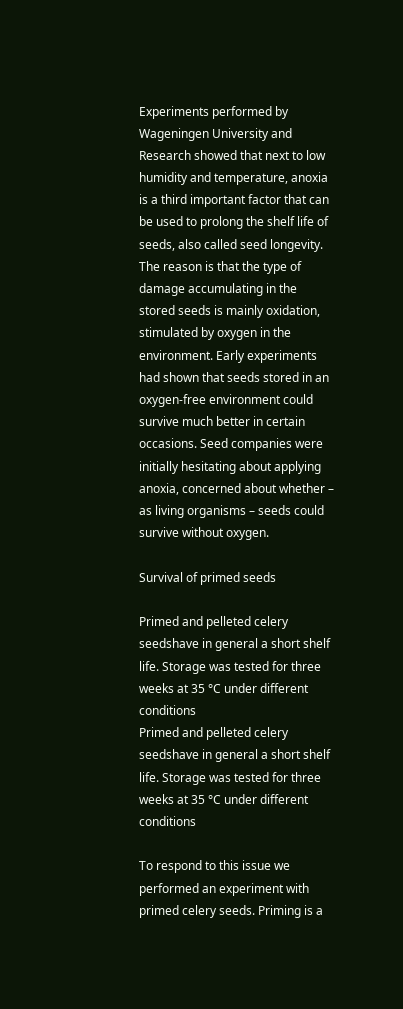Experiments performed by Wageningen University and Research showed that next to low humidity and temperature, anoxia is a third important factor that can be used to prolong the shelf life of seeds, also called seed longevity. The reason is that the type of damage accumulating in the stored seeds is mainly oxidation, stimulated by oxygen in the environment. Early experiments had shown that seeds stored in an oxygen-free environment could survive much better in certain occasions. Seed companies were initially hesitating about applying anoxia, concerned about whether – as living organisms – seeds could survive without oxygen.

Survival of primed seeds

Primed and pelleted celery seedshave in general a short shelf life. Storage was tested for three weeks at 35 °C under different conditions
Primed and pelleted celery seedshave in general a short shelf life. Storage was tested for three weeks at 35 °C under different conditions

To respond to this issue we performed an experiment with primed celery seeds. Priming is a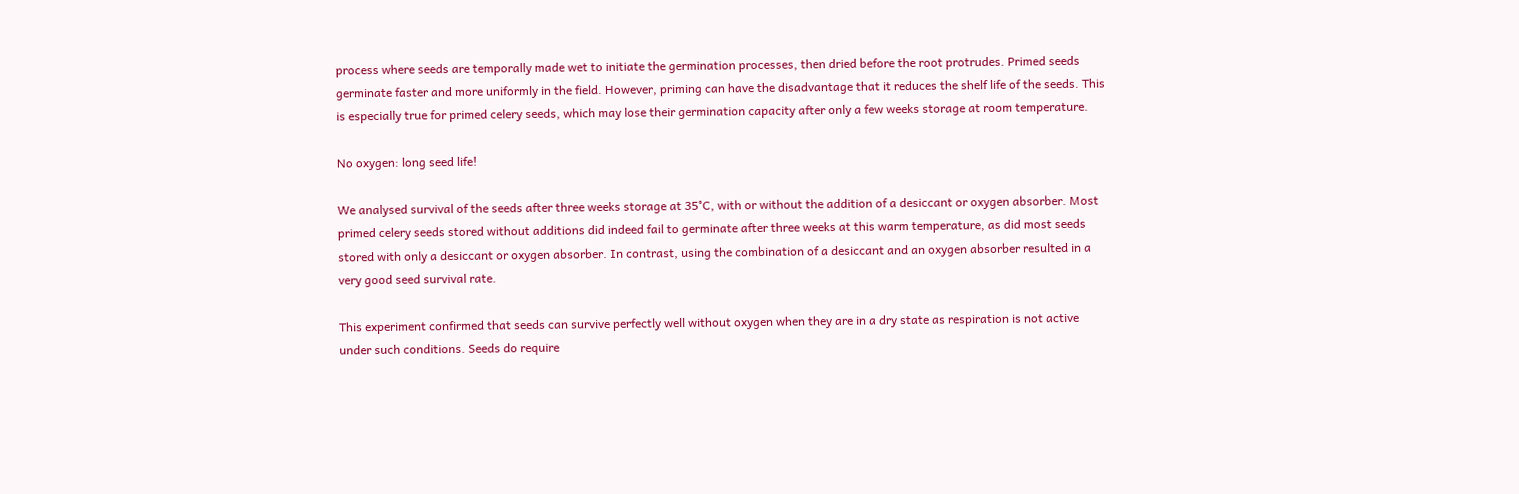process where seeds are temporally made wet to initiate the germination processes, then dried before the root protrudes. Primed seeds germinate faster and more uniformly in the field. However, priming can have the disadvantage that it reduces the shelf life of the seeds. This is especially true for primed celery seeds, which may lose their germination capacity after only a few weeks storage at room temperature.

No oxygen: long seed life!

We analysed survival of the seeds after three weeks storage at 35°C, with or without the addition of a desiccant or oxygen absorber. Most primed celery seeds stored without additions did indeed fail to germinate after three weeks at this warm temperature, as did most seeds stored with only a desiccant or oxygen absorber. In contrast, using the combination of a desiccant and an oxygen absorber resulted in a very good seed survival rate.

This experiment confirmed that seeds can survive perfectly well without oxygen when they are in a dry state as respiration is not active under such conditions. Seeds do require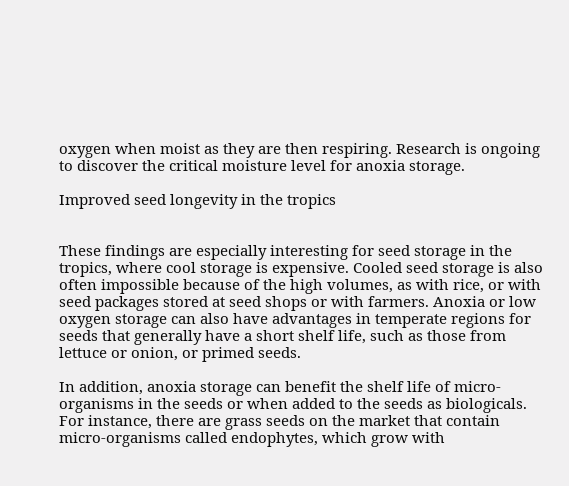oxygen when moist as they are then respiring. Research is ongoing to discover the critical moisture level for anoxia storage.

Improved seed longevity in the tropics


These findings are especially interesting for seed storage in the tropics, where cool storage is expensive. Cooled seed storage is also often impossible because of the high volumes, as with rice, or with seed packages stored at seed shops or with farmers. Anoxia or low oxygen storage can also have advantages in temperate regions for seeds that generally have a short shelf life, such as those from lettuce or onion, or primed seeds.

In addition, anoxia storage can benefit the shelf life of micro-organisms in the seeds or when added to the seeds as biologicals. For instance, there are grass seeds on the market that contain micro-organisms called endophytes, which grow with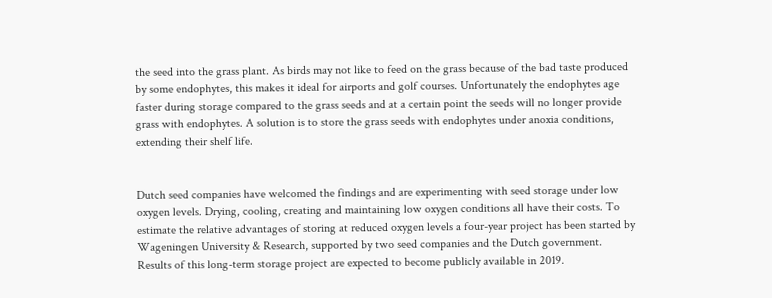the seed into the grass plant. As birds may not like to feed on the grass because of the bad taste produced by some endophytes, this makes it ideal for airports and golf courses. Unfortunately the endophytes age faster during storage compared to the grass seeds and at a certain point the seeds will no longer provide grass with endophytes. A solution is to store the grass seeds with endophytes under anoxia conditions, extending their shelf life.


Dutch seed companies have welcomed the findings and are experimenting with seed storage under low oxygen levels. Drying, cooling, creating and maintaining low oxygen conditions all have their costs. To estimate the relative advantages of storing at reduced oxygen levels a four-year project has been started by Wageningen University & Research, supported by two seed companies and the Dutch government. Results of this long-term storage project are expected to become publicly available in 2019.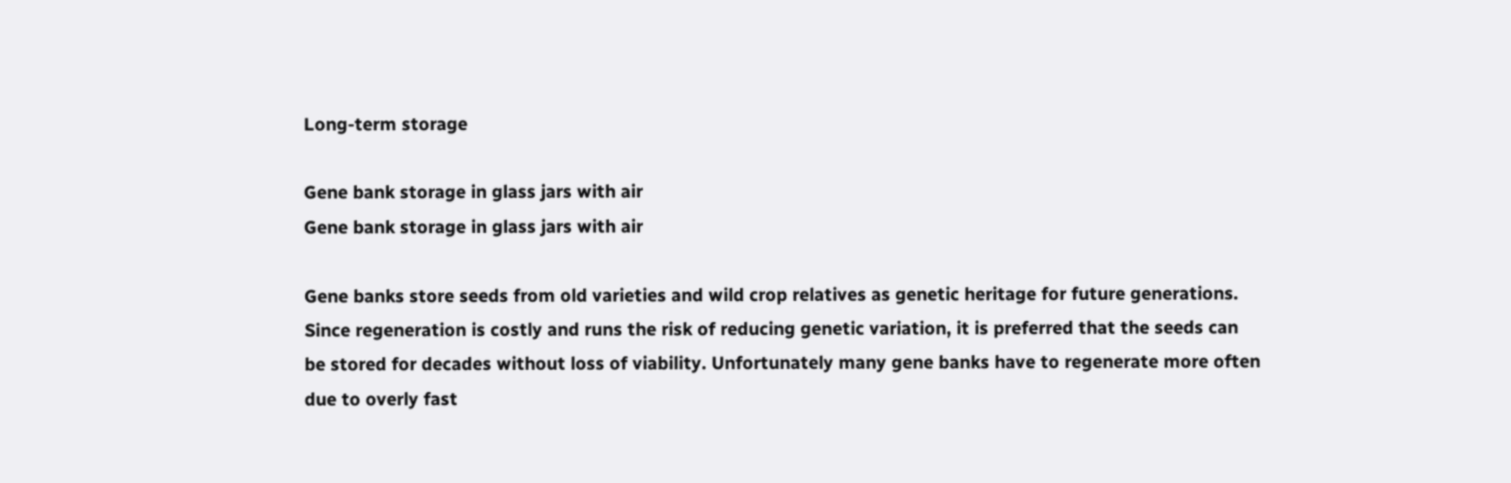Long-term storage

Gene bank storage in glass jars with air
Gene bank storage in glass jars with air

Gene banks store seeds from old varieties and wild crop relatives as genetic heritage for future generations. Since regeneration is costly and runs the risk of reducing genetic variation, it is preferred that the seeds can be stored for decades without loss of viability. Unfortunately many gene banks have to regenerate more often due to overly fast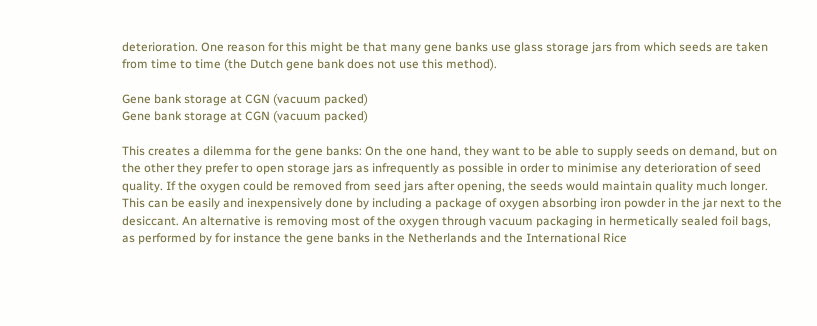deterioration. One reason for this might be that many gene banks use glass storage jars from which seeds are taken from time to time (the Dutch gene bank does not use this method).

Gene bank storage at CGN (vacuum packed)
Gene bank storage at CGN (vacuum packed)

This creates a dilemma for the gene banks: On the one hand, they want to be able to supply seeds on demand, but on the other they prefer to open storage jars as infrequently as possible in order to minimise any deterioration of seed quality. If the oxygen could be removed from seed jars after opening, the seeds would maintain quality much longer. This can be easily and inexpensively done by including a package of oxygen absorbing iron powder in the jar next to the desiccant. An alternative is removing most of the oxygen through vacuum packaging in hermetically sealed foil bags, as performed by for instance the gene banks in the Netherlands and the International Rice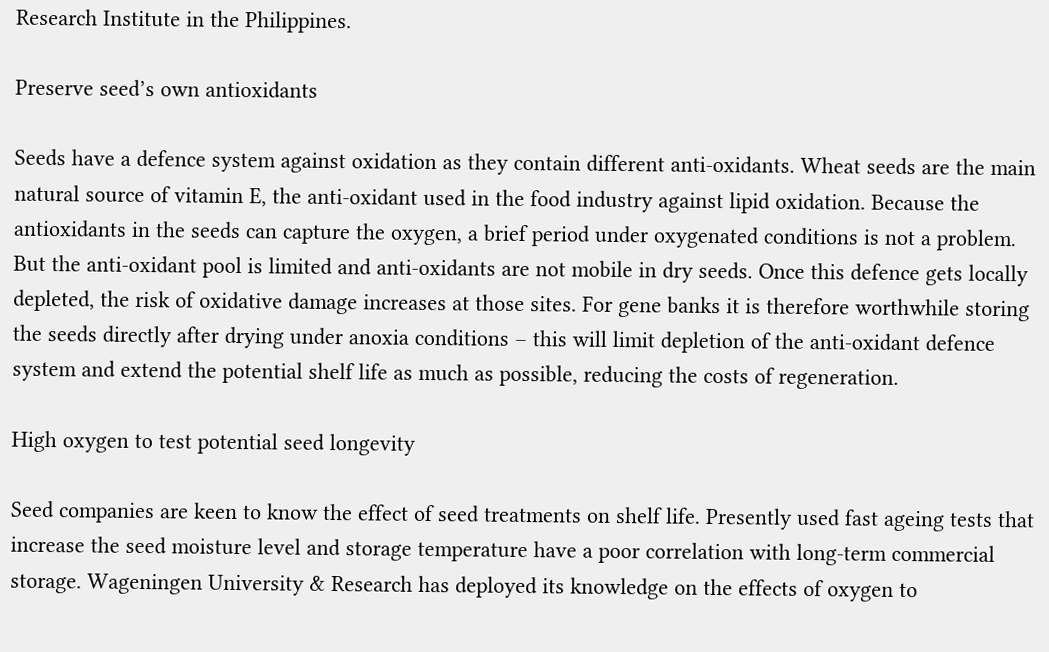Research Institute in the Philippines.

Preserve seed’s own antioxidants

Seeds have a defence system against oxidation as they contain different anti-oxidants. Wheat seeds are the main natural source of vitamin E, the anti-oxidant used in the food industry against lipid oxidation. Because the antioxidants in the seeds can capture the oxygen, a brief period under oxygenated conditions is not a problem. But the anti-oxidant pool is limited and anti-oxidants are not mobile in dry seeds. Once this defence gets locally depleted, the risk of oxidative damage increases at those sites. For gene banks it is therefore worthwhile storing the seeds directly after drying under anoxia conditions – this will limit depletion of the anti-oxidant defence system and extend the potential shelf life as much as possible, reducing the costs of regeneration.

High oxygen to test potential seed longevity

Seed companies are keen to know the effect of seed treatments on shelf life. Presently used fast ageing tests that increase the seed moisture level and storage temperature have a poor correlation with long-term commercial storage. Wageningen University & Research has deployed its knowledge on the effects of oxygen to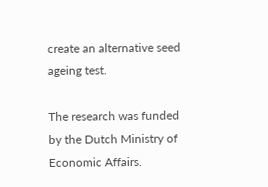create an alternative seed ageing test.

The research was funded by the Dutch Ministry of Economic Affairs.